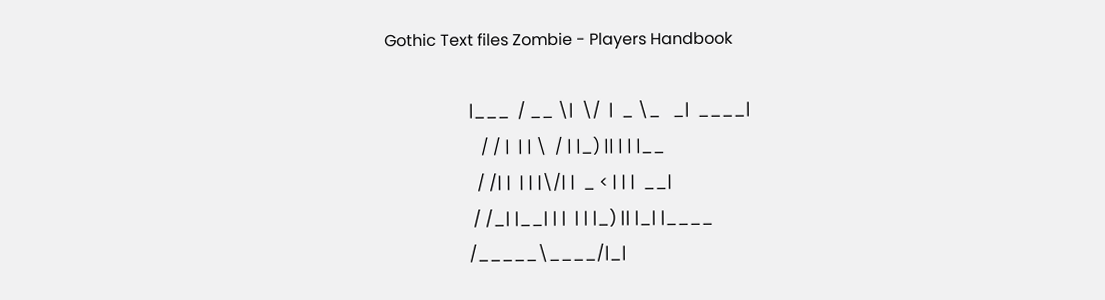Gothic Text files Zombie - Players Handbook

                     |___  / __ \|  \/  |  _ \_   _|  ____|
                        / / |  | | \  / | |_) || | | |__
                       / /| |  | | |\/| |  _ < | | |  __|
                      / /_| |__| | |  | | |_) || |_| |____
                     /_____\____/|_|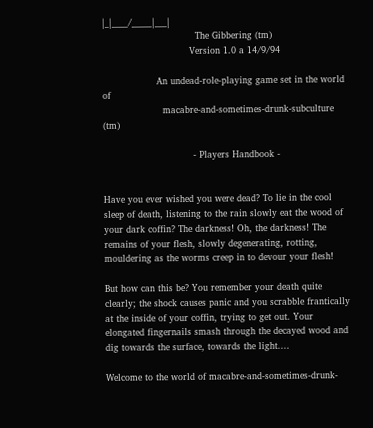|_|____/_____|___|
                               The Gibbering (tm)
                             Version 1.0 a 14/9/94

                  An undead-role-playing game set in the world of
                    macabre-and-sometimes-drunk-subculture (tm)

                              - Players Handbook -


Have you ever wished you were dead? To lie in the cool sleep of death, listening to the rain slowly eat the wood of your dark coffin? The darkness! Oh, the darkness! The remains of your flesh, slowly degenerating, rotting, mouldering as the worms creep in to devour your flesh!

But how can this be? You remember your death quite clearly; the shock causes panic and you scrabble frantically at the inside of your coffin, trying to get out. Your elongated fingernails smash through the decayed wood and dig towards the surface, towards the light....

Welcome to the world of macabre-and-sometimes-drunk-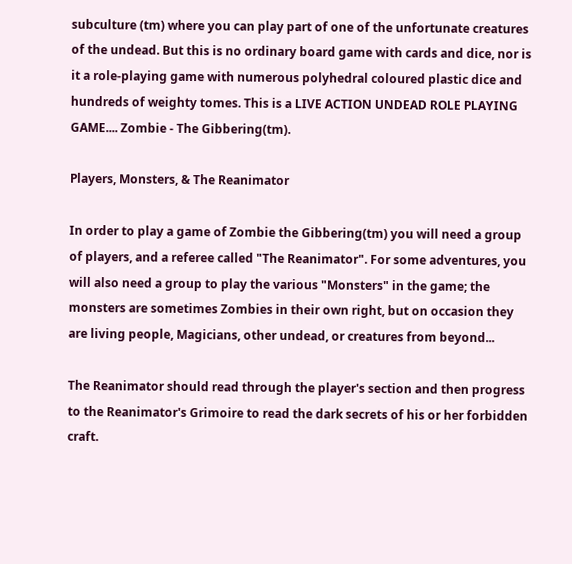subculture (tm) where you can play part of one of the unfortunate creatures of the undead. But this is no ordinary board game with cards and dice, nor is it a role-playing game with numerous polyhedral coloured plastic dice and hundreds of weighty tomes. This is a LIVE ACTION UNDEAD ROLE PLAYING GAME.... Zombie - The Gibbering(tm).

Players, Monsters, & The Reanimator

In order to play a game of Zombie the Gibbering(tm) you will need a group of players, and a referee called "The Reanimator". For some adventures, you will also need a group to play the various "Monsters" in the game; the monsters are sometimes Zombies in their own right, but on occasion they are living people, Magicians, other undead, or creatures from beyond...

The Reanimator should read through the player's section and then progress to the Reanimator's Grimoire to read the dark secrets of his or her forbidden craft.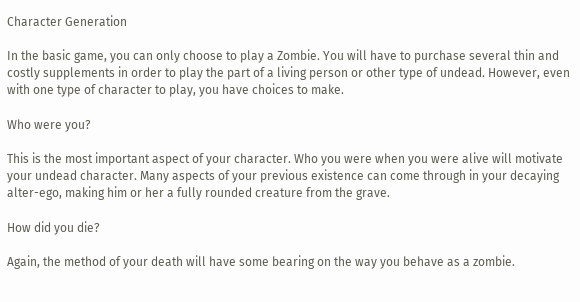Character Generation

In the basic game, you can only choose to play a Zombie. You will have to purchase several thin and costly supplements in order to play the part of a living person or other type of undead. However, even with one type of character to play, you have choices to make.

Who were you?

This is the most important aspect of your character. Who you were when you were alive will motivate your undead character. Many aspects of your previous existence can come through in your decaying alter-ego, making him or her a fully rounded creature from the grave.

How did you die?

Again, the method of your death will have some bearing on the way you behave as a zombie.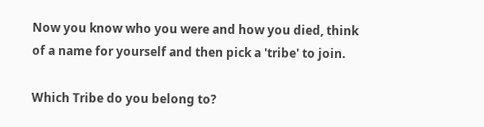Now you know who you were and how you died, think of a name for yourself and then pick a 'tribe' to join.

Which Tribe do you belong to?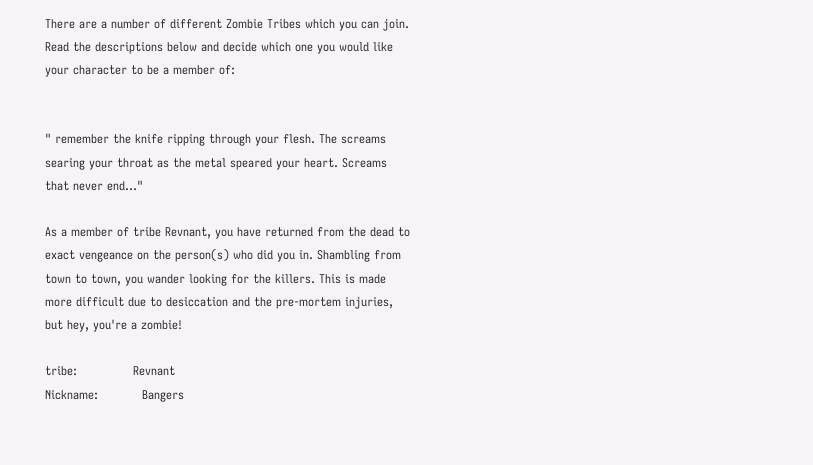There are a number of different Zombie Tribes which you can join. Read the descriptions below and decide which one you would like your character to be a member of:


" remember the knife ripping through your flesh. The screams searing your throat as the metal speared your heart. Screams that never end..."

As a member of tribe Revnant, you have returned from the dead to exact vengeance on the person(s) who did you in. Shambling from town to town, you wander looking for the killers. This is made more difficult due to desiccation and the pre-mortem injuries, but hey, you're a zombie!

tribe:              Revnant
Nickname:           Bangers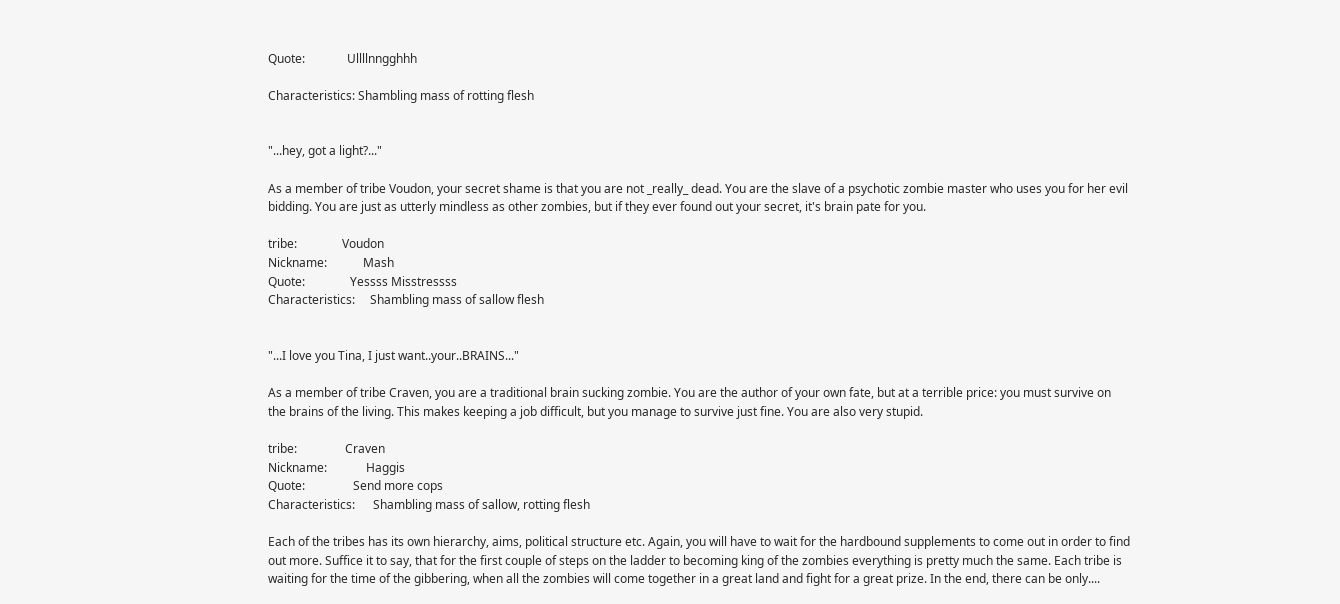Quote:              Ullllnngghhh

Characteristics: Shambling mass of rotting flesh


"...hey, got a light?..."

As a member of tribe Voudon, your secret shame is that you are not _really_ dead. You are the slave of a psychotic zombie master who uses you for her evil bidding. You are just as utterly mindless as other zombies, but if they ever found out your secret, it's brain pate for you.

tribe:               Voudon
Nickname:            Mash
Quote:               Yessss Misstressss
Characteristics:     Shambling mass of sallow flesh


"...I love you Tina, I just want..your..BRAINS..."

As a member of tribe Craven, you are a traditional brain sucking zombie. You are the author of your own fate, but at a terrible price: you must survive on the brains of the living. This makes keeping a job difficult, but you manage to survive just fine. You are also very stupid.

tribe:                Craven
Nickname:             Haggis
Quote:                Send more cops
Characteristics:      Shambling mass of sallow, rotting flesh

Each of the tribes has its own hierarchy, aims, political structure etc. Again, you will have to wait for the hardbound supplements to come out in order to find out more. Suffice it to say, that for the first couple of steps on the ladder to becoming king of the zombies everything is pretty much the same. Each tribe is waiting for the time of the gibbering, when all the zombies will come together in a great land and fight for a great prize. In the end, there can be only....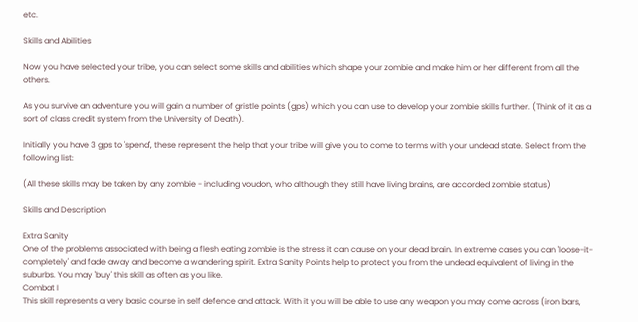etc.

Skills and Abilities

Now you have selected your tribe, you can select some skills and abilities which shape your zombie and make him or her different from all the others.

As you survive an adventure you will gain a number of gristle points (gps) which you can use to develop your zombie skills further. (Think of it as a sort of class credit system from the University of Death).

Initially you have 3 gps to 'spend', these represent the help that your tribe will give you to come to terms with your undead state. Select from the following list:

(All these skills may be taken by any zombie - including voudon, who although they still have living brains, are accorded zombie status)

Skills and Description

Extra Sanity
One of the problems associated with being a flesh eating zombie is the stress it can cause on your dead brain. In extreme cases you can 'loose-it-completely' and fade away and become a wandering spirit. Extra Sanity Points help to protect you from the undead equivalent of living in the suburbs. You may 'buy' this skill as often as you like.
Combat I
This skill represents a very basic course in self defence and attack. With it you will be able to use any weapon you may come across (iron bars,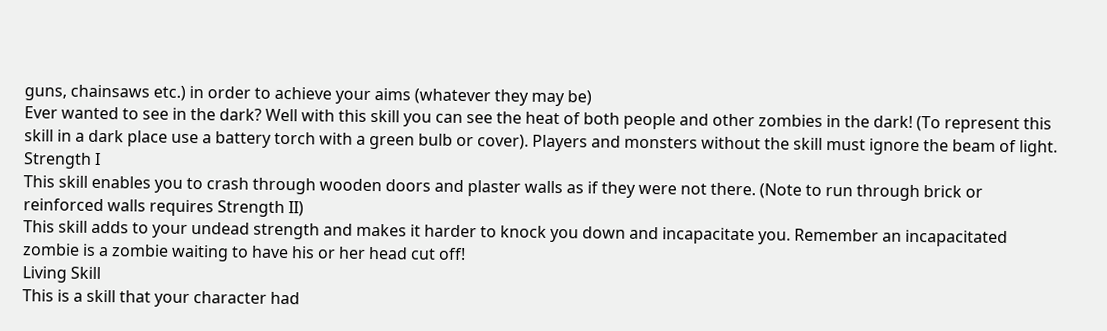guns, chainsaws etc.) in order to achieve your aims (whatever they may be)
Ever wanted to see in the dark? Well with this skill you can see the heat of both people and other zombies in the dark! (To represent this skill in a dark place use a battery torch with a green bulb or cover). Players and monsters without the skill must ignore the beam of light.
Strength I
This skill enables you to crash through wooden doors and plaster walls as if they were not there. (Note to run through brick or reinforced walls requires Strength II)
This skill adds to your undead strength and makes it harder to knock you down and incapacitate you. Remember an incapacitated zombie is a zombie waiting to have his or her head cut off!
Living Skill
This is a skill that your character had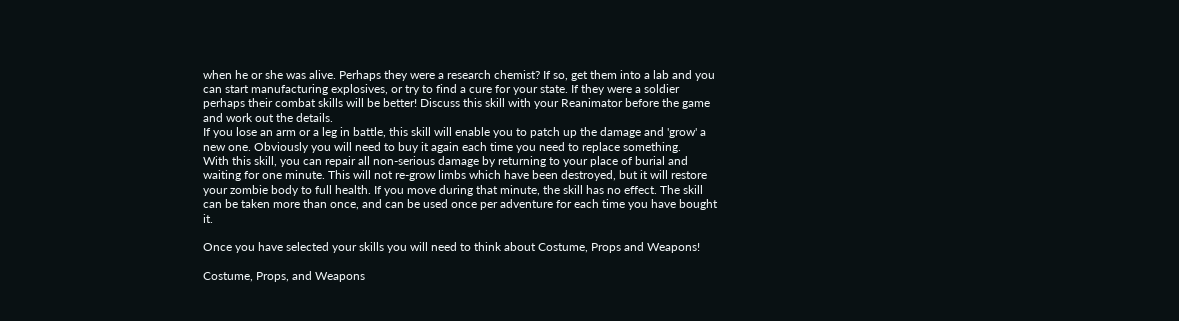when he or she was alive. Perhaps they were a research chemist? If so, get them into a lab and you can start manufacturing explosives, or try to find a cure for your state. If they were a soldier perhaps their combat skills will be better! Discuss this skill with your Reanimator before the game and work out the details.
If you lose an arm or a leg in battle, this skill will enable you to patch up the damage and 'grow' a new one. Obviously you will need to buy it again each time you need to replace something.
With this skill, you can repair all non-serious damage by returning to your place of burial and waiting for one minute. This will not re-grow limbs which have been destroyed, but it will restore your zombie body to full health. If you move during that minute, the skill has no effect. The skill can be taken more than once, and can be used once per adventure for each time you have bought it.

Once you have selected your skills you will need to think about Costume, Props and Weapons!

Costume, Props, and Weapons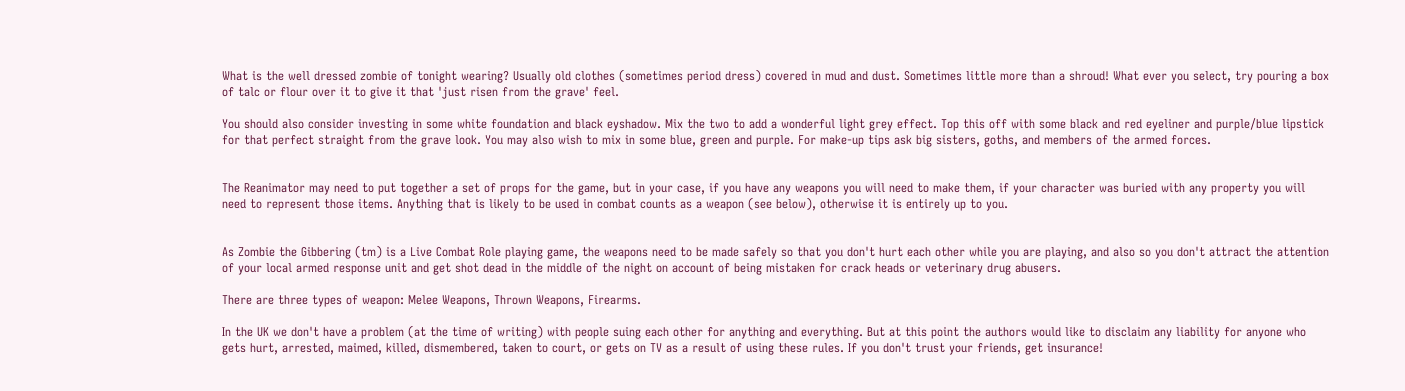What is the well dressed zombie of tonight wearing? Usually old clothes (sometimes period dress) covered in mud and dust. Sometimes little more than a shroud! What ever you select, try pouring a box of talc or flour over it to give it that 'just risen from the grave' feel.

You should also consider investing in some white foundation and black eyshadow. Mix the two to add a wonderful light grey effect. Top this off with some black and red eyeliner and purple/blue lipstick for that perfect straight from the grave look. You may also wish to mix in some blue, green and purple. For make-up tips ask big sisters, goths, and members of the armed forces.


The Reanimator may need to put together a set of props for the game, but in your case, if you have any weapons you will need to make them, if your character was buried with any property you will need to represent those items. Anything that is likely to be used in combat counts as a weapon (see below), otherwise it is entirely up to you.


As Zombie the Gibbering (tm) is a Live Combat Role playing game, the weapons need to be made safely so that you don't hurt each other while you are playing, and also so you don't attract the attention of your local armed response unit and get shot dead in the middle of the night on account of being mistaken for crack heads or veterinary drug abusers.

There are three types of weapon: Melee Weapons, Thrown Weapons, Firearms.

In the UK we don't have a problem (at the time of writing) with people suing each other for anything and everything. But at this point the authors would like to disclaim any liability for anyone who gets hurt, arrested, maimed, killed, dismembered, taken to court, or gets on TV as a result of using these rules. If you don't trust your friends, get insurance!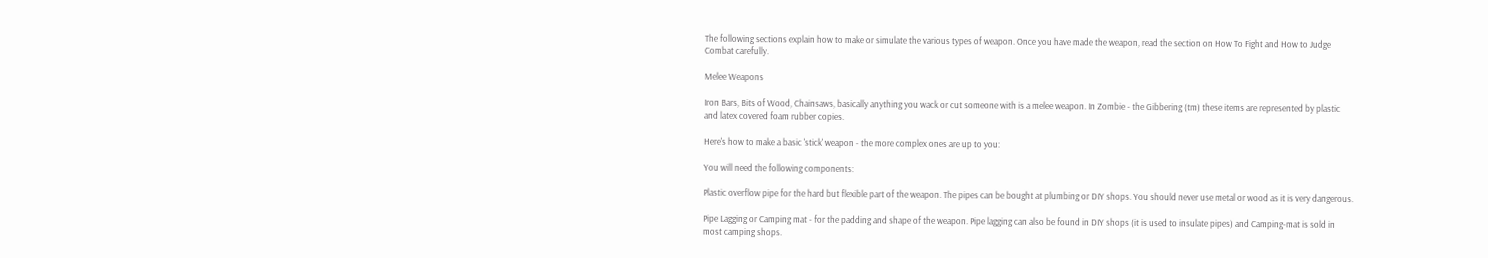The following sections explain how to make or simulate the various types of weapon. Once you have made the weapon, read the section on How To Fight and How to Judge Combat carefully.

Melee Weapons

Iron Bars, Bits of Wood, Chainsaws, basically anything you wack or cut someone with is a melee weapon. In Zombie - the Gibbering (tm) these items are represented by plastic and latex covered foam rubber copies.

Here's how to make a basic 'stick' weapon - the more complex ones are up to you:

You will need the following components:

Plastic overflow pipe for the hard but flexible part of the weapon. The pipes can be bought at plumbing or DIY shops. You should never use metal or wood as it is very dangerous.

Pipe Lagging or Camping mat - for the padding and shape of the weapon. Pipe lagging can also be found in DIY shops (it is used to insulate pipes) and Camping-mat is sold in most camping shops.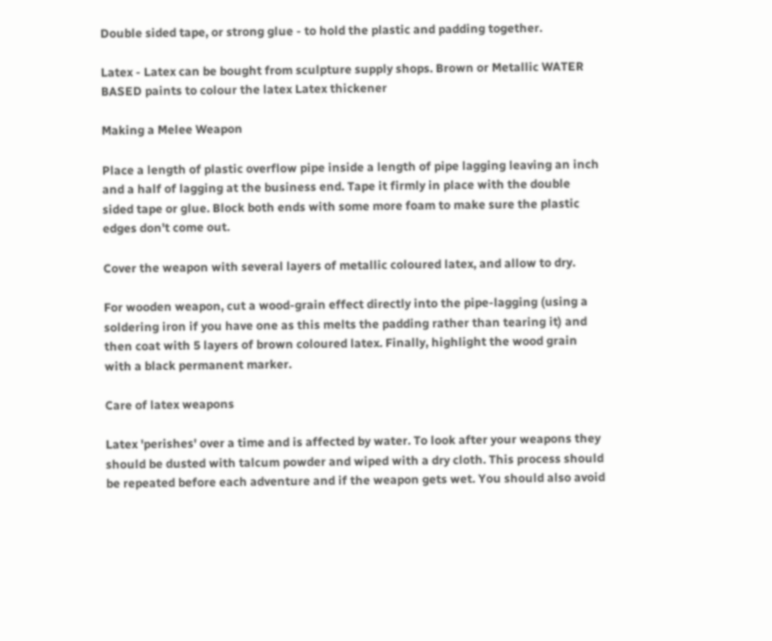Double sided tape, or strong glue - to hold the plastic and padding together.

Latex - Latex can be bought from sculpture supply shops. Brown or Metallic WATER BASED paints to colour the latex Latex thickener

Making a Melee Weapon

Place a length of plastic overflow pipe inside a length of pipe lagging leaving an inch and a half of lagging at the business end. Tape it firmly in place with the double sided tape or glue. Block both ends with some more foam to make sure the plastic edges don't come out.

Cover the weapon with several layers of metallic coloured latex, and allow to dry.

For wooden weapon, cut a wood-grain effect directly into the pipe-lagging (using a soldering iron if you have one as this melts the padding rather than tearing it) and then coat with 5 layers of brown coloured latex. Finally, highlight the wood grain with a black permanent marker.

Care of latex weapons

Latex 'perishes' over a time and is affected by water. To look after your weapons they should be dusted with talcum powder and wiped with a dry cloth. This process should be repeated before each adventure and if the weapon gets wet. You should also avoid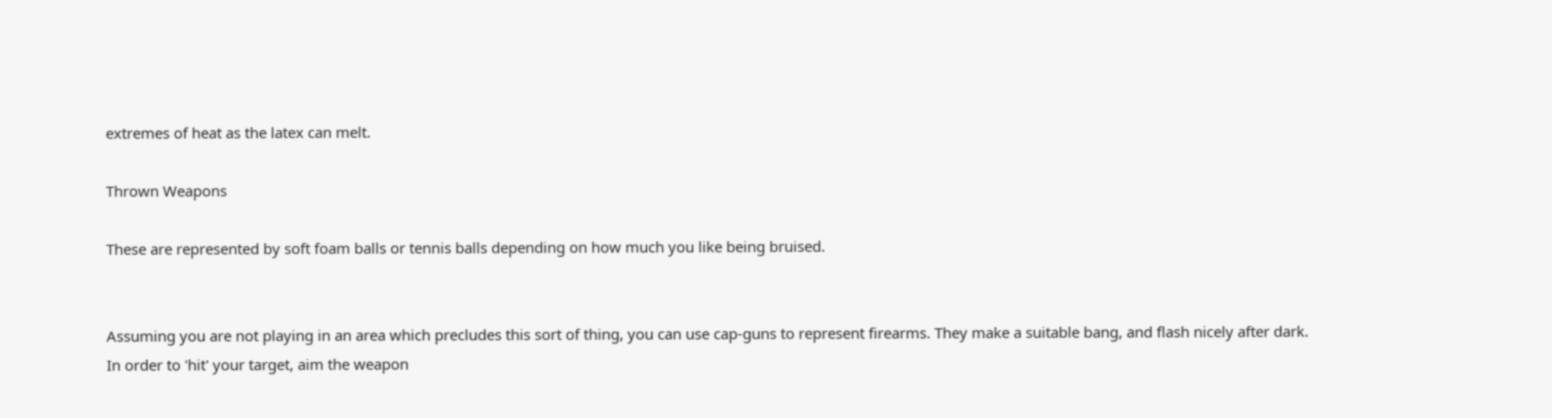extremes of heat as the latex can melt.

Thrown Weapons

These are represented by soft foam balls or tennis balls depending on how much you like being bruised.


Assuming you are not playing in an area which precludes this sort of thing, you can use cap-guns to represent firearms. They make a suitable bang, and flash nicely after dark. In order to 'hit' your target, aim the weapon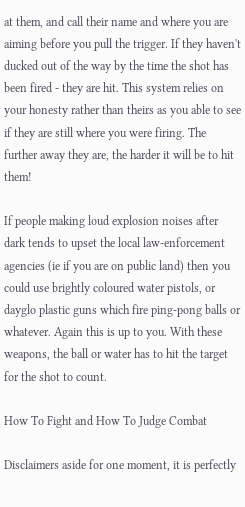at them, and call their name and where you are aiming before you pull the trigger. If they haven't ducked out of the way by the time the shot has been fired - they are hit. This system relies on your honesty rather than theirs as you able to see if they are still where you were firing. The further away they are, the harder it will be to hit them!

If people making loud explosion noises after dark tends to upset the local law-enforcement agencies (ie if you are on public land) then you could use brightly coloured water pistols, or dayglo plastic guns which fire ping-pong balls or whatever. Again this is up to you. With these weapons, the ball or water has to hit the target for the shot to count.

How To Fight and How To Judge Combat

Disclaimers aside for one moment, it is perfectly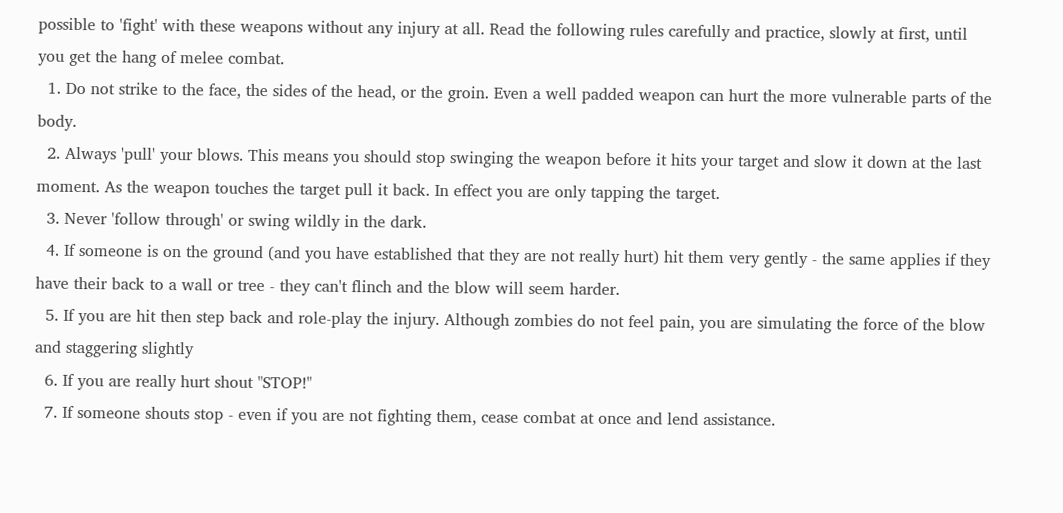possible to 'fight' with these weapons without any injury at all. Read the following rules carefully and practice, slowly at first, until you get the hang of melee combat.
  1. Do not strike to the face, the sides of the head, or the groin. Even a well padded weapon can hurt the more vulnerable parts of the body.
  2. Always 'pull' your blows. This means you should stop swinging the weapon before it hits your target and slow it down at the last moment. As the weapon touches the target pull it back. In effect you are only tapping the target.
  3. Never 'follow through' or swing wildly in the dark.
  4. If someone is on the ground (and you have established that they are not really hurt) hit them very gently - the same applies if they have their back to a wall or tree - they can't flinch and the blow will seem harder.
  5. If you are hit then step back and role-play the injury. Although zombies do not feel pain, you are simulating the force of the blow and staggering slightly
  6. If you are really hurt shout "STOP!"
  7. If someone shouts stop - even if you are not fighting them, cease combat at once and lend assistance.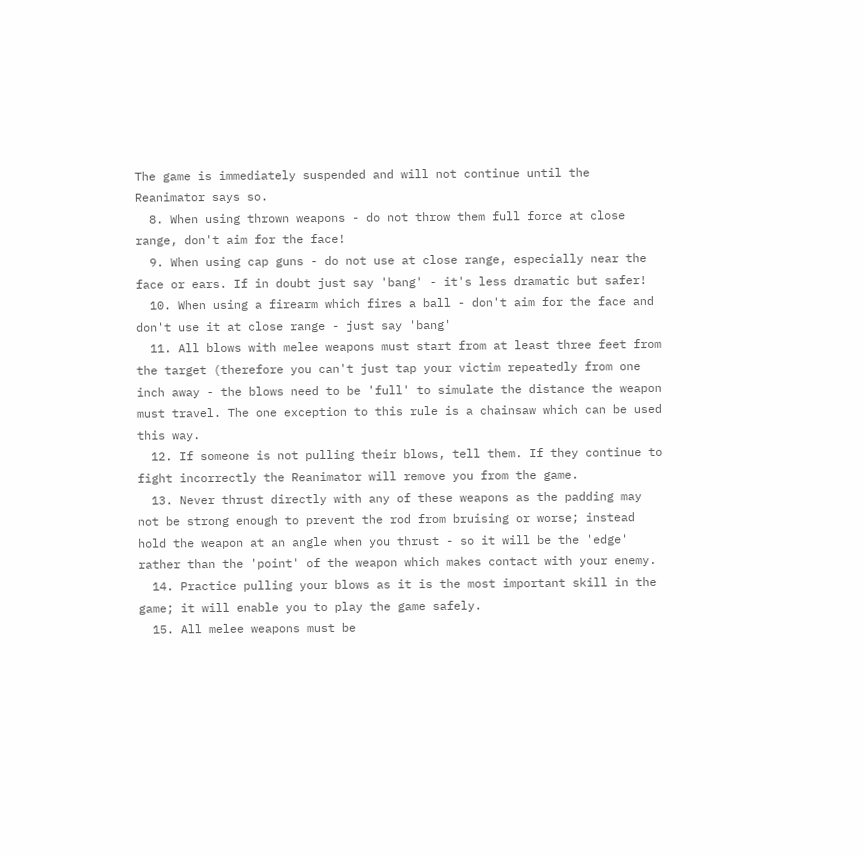The game is immediately suspended and will not continue until the Reanimator says so.
  8. When using thrown weapons - do not throw them full force at close range, don't aim for the face!
  9. When using cap guns - do not use at close range, especially near the face or ears. If in doubt just say 'bang' - it's less dramatic but safer!
  10. When using a firearm which fires a ball - don't aim for the face and don't use it at close range - just say 'bang'
  11. All blows with melee weapons must start from at least three feet from the target (therefore you can't just tap your victim repeatedly from one inch away - the blows need to be 'full' to simulate the distance the weapon must travel. The one exception to this rule is a chainsaw which can be used this way.
  12. If someone is not pulling their blows, tell them. If they continue to fight incorrectly the Reanimator will remove you from the game.
  13. Never thrust directly with any of these weapons as the padding may not be strong enough to prevent the rod from bruising or worse; instead hold the weapon at an angle when you thrust - so it will be the 'edge' rather than the 'point' of the weapon which makes contact with your enemy.
  14. Practice pulling your blows as it is the most important skill in the game; it will enable you to play the game safely.
  15. All melee weapons must be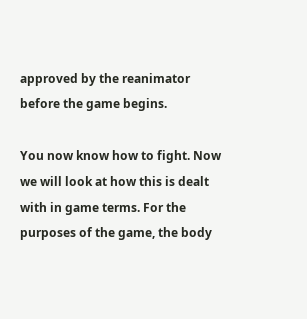approved by the reanimator before the game begins.

You now know how to fight. Now we will look at how this is dealt with in game terms. For the purposes of the game, the body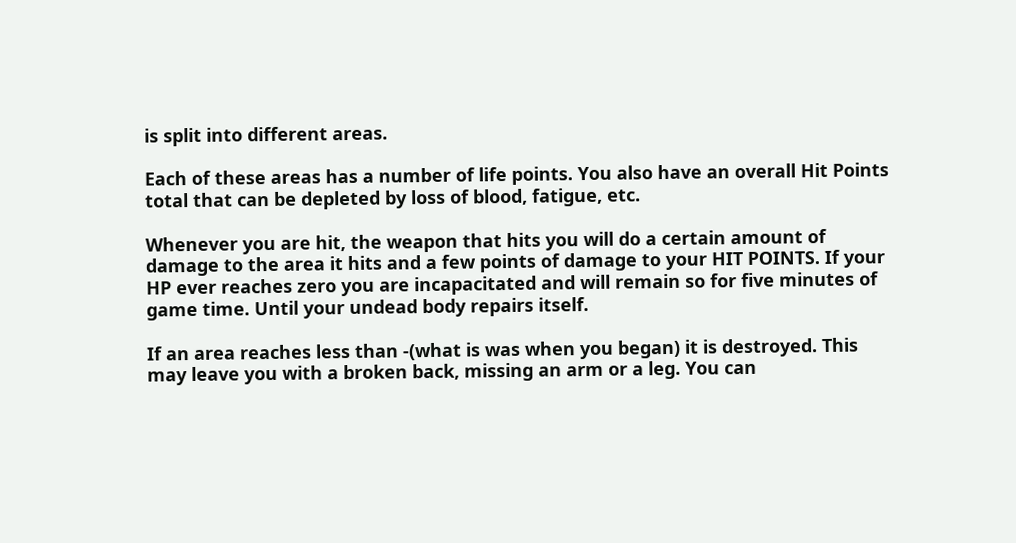is split into different areas.

Each of these areas has a number of life points. You also have an overall Hit Points total that can be depleted by loss of blood, fatigue, etc.

Whenever you are hit, the weapon that hits you will do a certain amount of damage to the area it hits and a few points of damage to your HIT POINTS. If your HP ever reaches zero you are incapacitated and will remain so for five minutes of game time. Until your undead body repairs itself.

If an area reaches less than -(what is was when you began) it is destroyed. This may leave you with a broken back, missing an arm or a leg. You can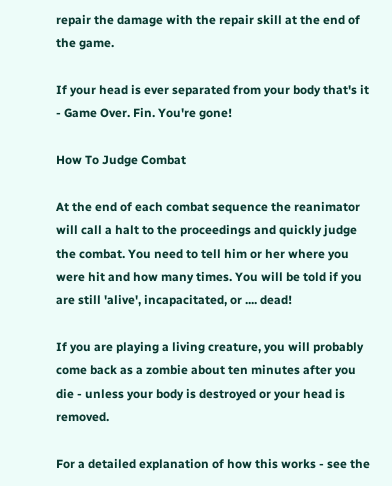repair the damage with the repair skill at the end of the game.

If your head is ever separated from your body that's it - Game Over. Fin. You're gone!

How To Judge Combat

At the end of each combat sequence the reanimator will call a halt to the proceedings and quickly judge the combat. You need to tell him or her where you were hit and how many times. You will be told if you are still 'alive', incapacitated, or .... dead!

If you are playing a living creature, you will probably come back as a zombie about ten minutes after you die - unless your body is destroyed or your head is removed.

For a detailed explanation of how this works - see the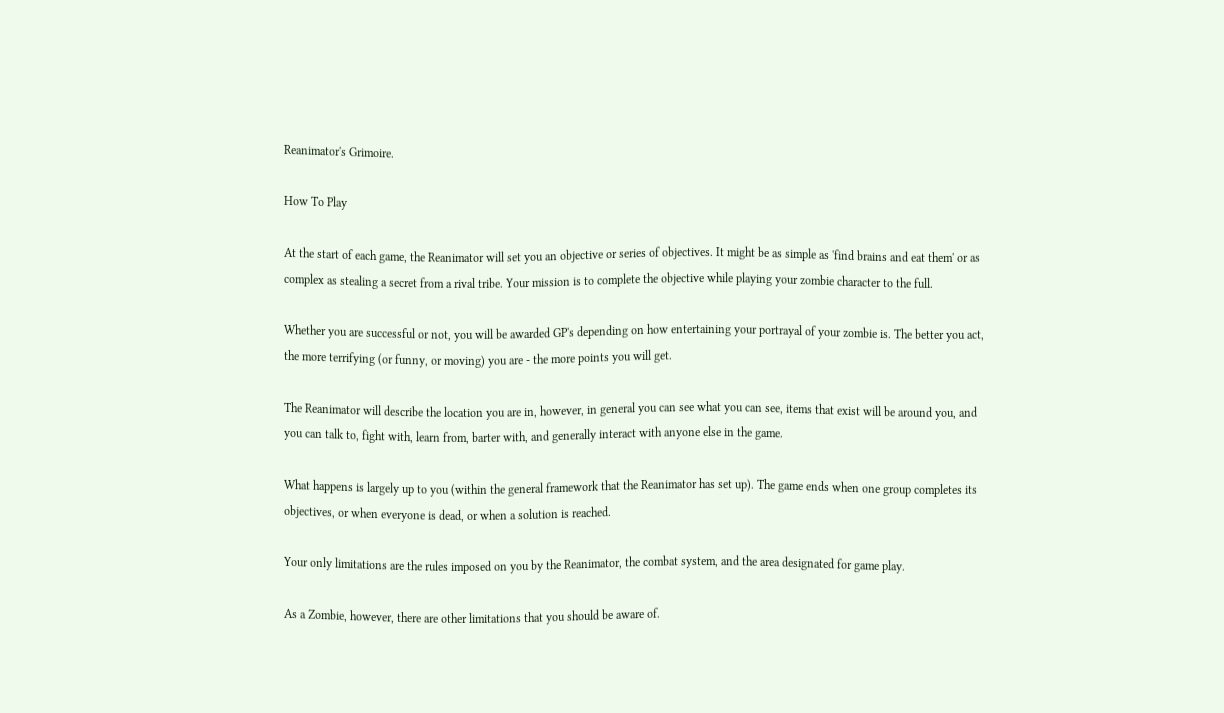Reanimator's Grimoire.

How To Play

At the start of each game, the Reanimator will set you an objective or series of objectives. It might be as simple as 'find brains and eat them' or as complex as stealing a secret from a rival tribe. Your mission is to complete the objective while playing your zombie character to the full.

Whether you are successful or not, you will be awarded GP's depending on how entertaining your portrayal of your zombie is. The better you act, the more terrifying (or funny, or moving) you are - the more points you will get.

The Reanimator will describe the location you are in, however, in general you can see what you can see, items that exist will be around you, and you can talk to, fight with, learn from, barter with, and generally interact with anyone else in the game.

What happens is largely up to you (within the general framework that the Reanimator has set up). The game ends when one group completes its objectives, or when everyone is dead, or when a solution is reached.

Your only limitations are the rules imposed on you by the Reanimator, the combat system, and the area designated for game play.

As a Zombie, however, there are other limitations that you should be aware of.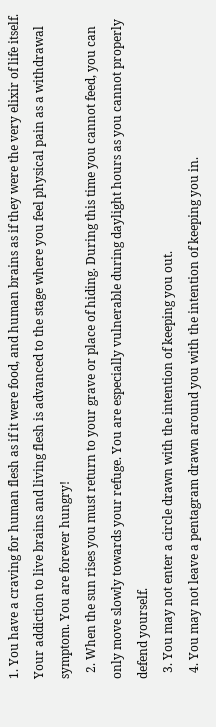1. You have a craving for human flesh as if it were food, and human brains as if they were the very elixir of life itself. Your addiction to live brains and living flesh is advanced to the stage where you feel physical pain as a withdrawal symptom. You are forever hungry!
  2. When the sun rises you must return to your grave or place of hiding. During this time you cannot feed, you can only move slowly towards your refuge. You are especially vulnerable during daylight hours as you cannot properly defend yourself.
  3. You may not enter a circle drawn with the intention of keeping you out.
  4. You may not leave a pentagram drawn around you with the intention of keeping you in.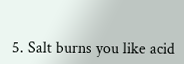5. Salt burns you like acid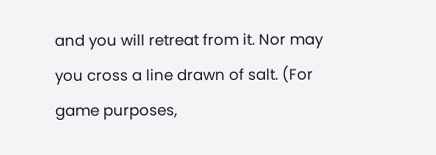and you will retreat from it. Nor may you cross a line drawn of salt. (For game purposes,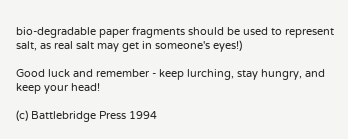bio-degradable paper fragments should be used to represent salt, as real salt may get in someone's eyes!)

Good luck and remember - keep lurching, stay hungry, and keep your head!

(c) Battlebridge Press 1994